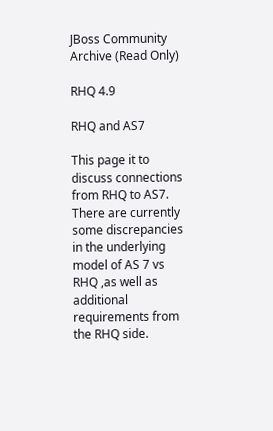JBoss Community Archive (Read Only)

RHQ 4.9

RHQ and AS7

This page it to discuss connections from RHQ to AS7. There are currently some discrepancies in the underlying model of AS 7 vs RHQ ,as well as additional requirements from the RHQ side.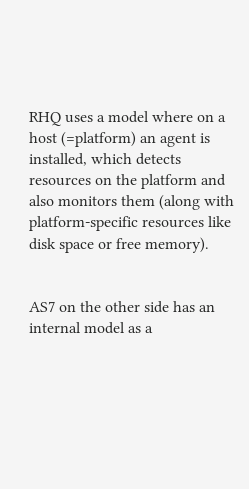RHQ uses a model where on a host (=platform) an agent is installed, which detects resources on the platform and also monitors them (along with platform-specific resources like disk space or free memory).


AS7 on the other side has an internal model as a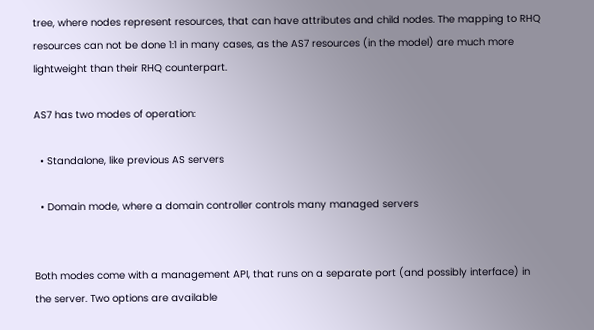tree, where nodes represent resources, that can have attributes and child nodes. The mapping to RHQ resources can not be done 1:1 in many cases, as the AS7 resources (in the model) are much more lightweight than their RHQ counterpart.

AS7 has two modes of operation:

  • Standalone, like previous AS servers

  • Domain mode, where a domain controller controls many managed servers


Both modes come with a management API, that runs on a separate port (and possibly interface) in the server. Two options are available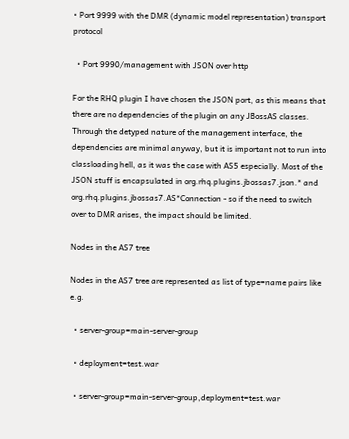• Port 9999 with the DMR (dynamic model representation) transport protocol

  • Port 9990/management with JSON over http

For the RHQ plugin I have chosen the JSON port, as this means that there are no dependencies of the plugin on any JBossAS classes. Through the detyped nature of the management interface, the dependencies are minimal anyway, but it is important not to run into classloading hell, as it was the case with AS5 especially. Most of the JSON stuff is encapsulated in org.rhq.plugins.jbossas7.json.* and org.rhq.plugins.jbossas7.AS*Connection - so if the need to switch over to DMR arises, the impact should be limited.

Nodes in the AS7 tree

Nodes in the AS7 tree are represented as list of type=name pairs like e.g.

  • server-group=main-server-group

  • deployment=test.war

  • server-group=main-server-group,deployment=test.war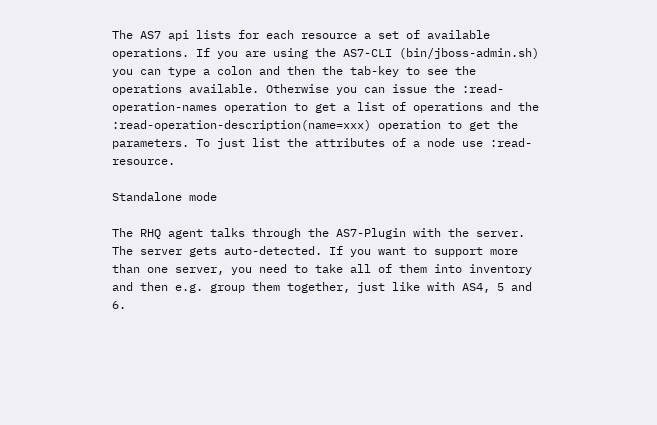The AS7 api lists for each resource a set of available operations. If you are using the AS7-CLI (bin/jboss-admin.sh) you can type a colon and then the tab-key to see the operations available. Otherwise you can issue the :read-operation-names operation to get a list of operations and the :read-operation-description(name=xxx) operation to get the parameters. To just list the attributes of a node use :read-resource.

Standalone mode

The RHQ agent talks through the AS7-Plugin with the server. The server gets auto-detected. If you want to support more than one server, you need to take all of them into inventory and then e.g. group them together, just like with AS4, 5 and 6.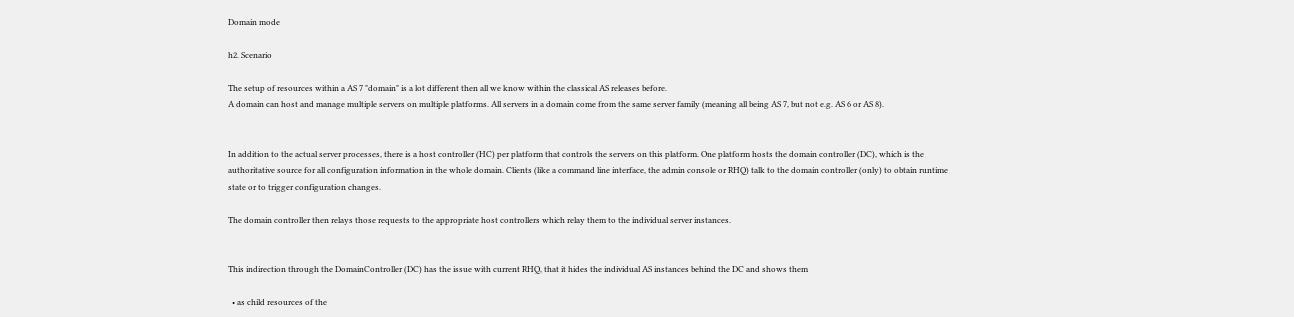Domain mode

h2. Scenario

The setup of resources within a AS 7 "domain" is a lot different then all we know within the classical AS releases before.
A domain can host and manage multiple servers on multiple platforms. All servers in a domain come from the same server family (meaning all being AS 7, but not e.g. AS 6 or AS 8).


In addition to the actual server processes, there is a host controller (HC) per platform that controls the servers on this platform. One platform hosts the domain controller (DC), which is the authoritative source for all configuration information in the whole domain. Clients (like a command line interface, the admin console or RHQ) talk to the domain controller (only) to obtain runtime state or to trigger configuration changes.

The domain controller then relays those requests to the appropriate host controllers which relay them to the individual server instances.


This indirection through the DomainController (DC) has the issue with current RHQ, that it hides the individual AS instances behind the DC and shows them

  • as child resources of the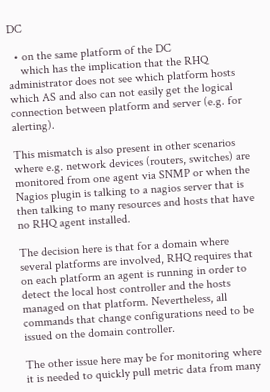DC

  • on the same platform of the DC
    which has the implication that the RHQ administrator does not see which platform hosts which AS and also can not easily get the logical connection between platform and server (e.g. for alerting).

This mismatch is also present in other scenarios where e.g. network devices (routers, switches) are monitored from one agent via SNMP or when the Nagios plugin is talking to a nagios server that is then talking to many resources and hosts that have no RHQ agent installed.

The decision here is that for a domain where several platforms are involved, RHQ requires that on each platform an agent is running in order to detect the local host controller and the hosts managed on that platform. Nevertheless, all commands that change configurations need to be issued on the domain controller.

The other issue here may be for monitoring where it is needed to quickly pull metric data from many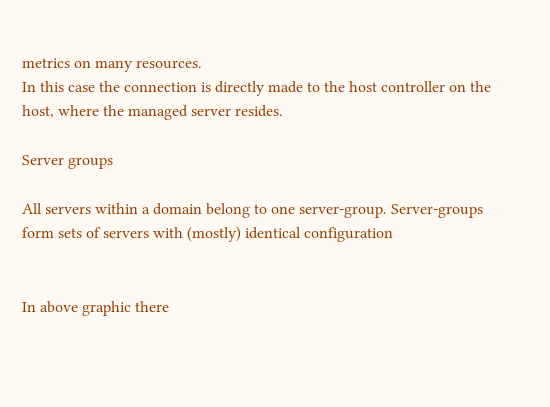metrics on many resources.
In this case the connection is directly made to the host controller on the host, where the managed server resides.

Server groups

All servers within a domain belong to one server-group. Server-groups form sets of servers with (mostly) identical configuration


In above graphic there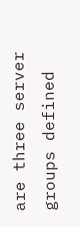are three server groups defined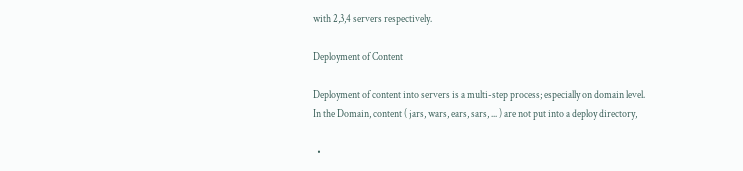with 2,3,4 servers respectively.

Deployment of Content

Deployment of content into servers is a multi-step process; especially on domain level.
In the Domain, content ( jars, wars, ears, sars, ... ) are not put into a deploy directory,

  •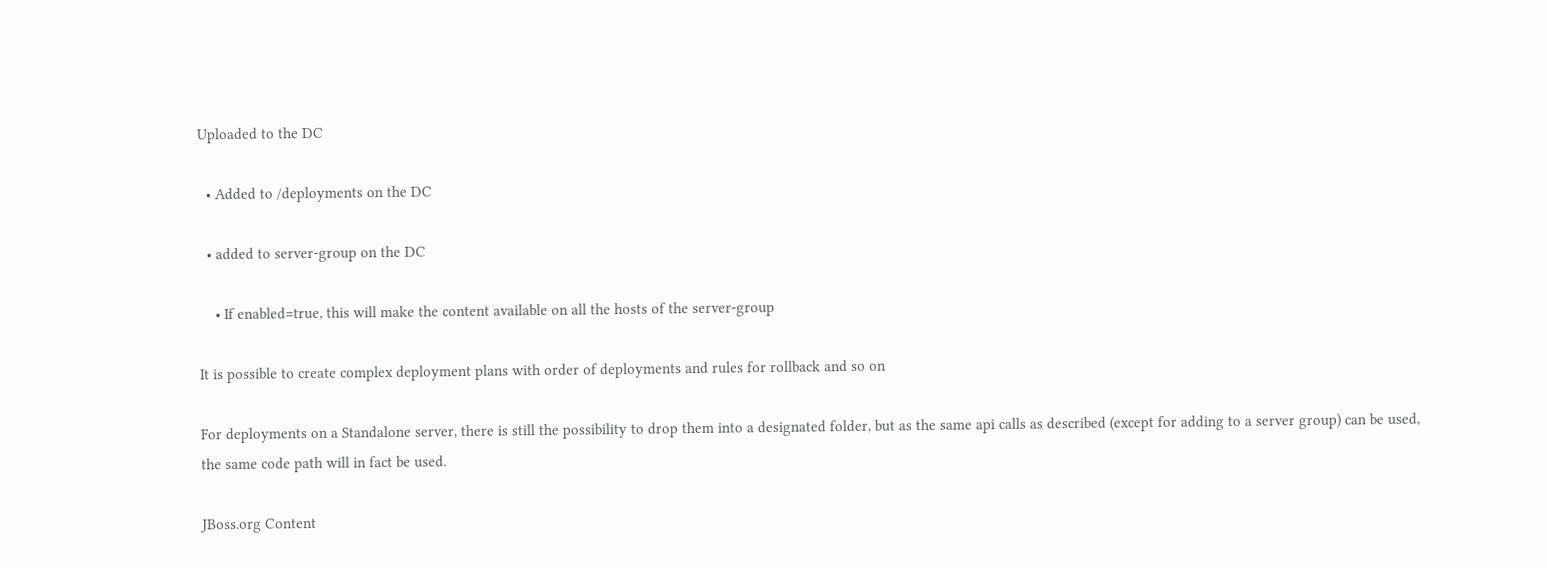Uploaded to the DC

  • Added to /deployments on the DC

  • added to server-group on the DC

    • If enabled=true, this will make the content available on all the hosts of the server-group

It is possible to create complex deployment plans with order of deployments and rules for rollback and so on

For deployments on a Standalone server, there is still the possibility to drop them into a designated folder, but as the same api calls as described (except for adding to a server group) can be used, the same code path will in fact be used.

JBoss.org Content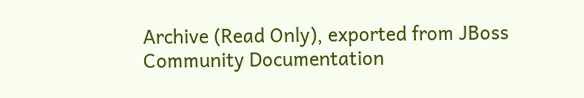Archive (Read Only), exported from JBoss Community Documentation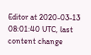Editor at 2020-03-13 08:01:40 UTC, last content change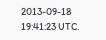2013-09-18 19:41:23 UTC.